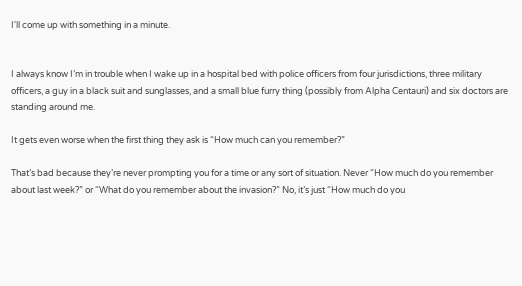I'll come up with something in a minute.


I always know I’m in trouble when I wake up in a hospital bed with police officers from four jurisdictions, three military officers, a guy in a black suit and sunglasses, and a small blue furry thing (possibly from Alpha Centauri) and six doctors are standing around me.

It gets even worse when the first thing they ask is “How much can you remember?”

That’s bad because they’re never prompting you for a time or any sort of situation. Never “How much do you remember about last week?” or “What do you remember about the invasion?” No, it’s just “How much do you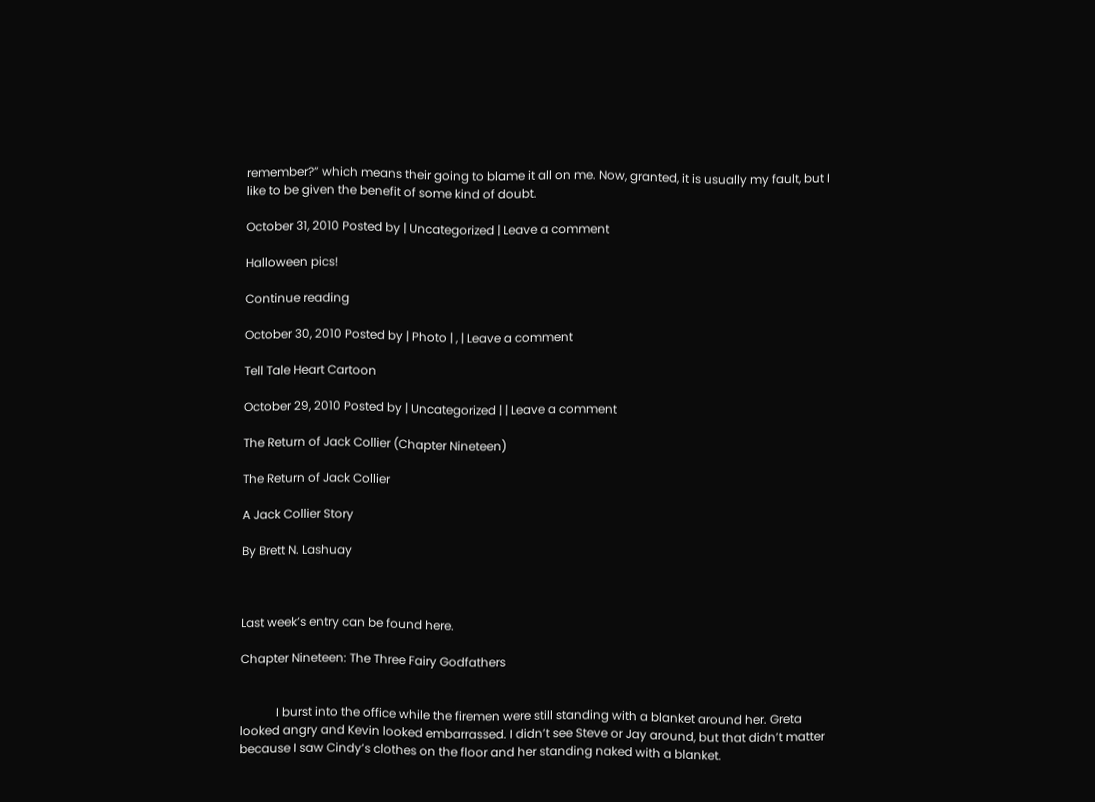remember?” which means their going to blame it all on me. Now, granted, it is usually my fault, but I like to be given the benefit of some kind of doubt.

October 31, 2010 Posted by | Uncategorized | Leave a comment

Halloween pics!

Continue reading

October 30, 2010 Posted by | Photo | , | Leave a comment

Tell Tale Heart Cartoon

October 29, 2010 Posted by | Uncategorized | | Leave a comment

The Return of Jack Collier (Chapter Nineteen)

The Return of Jack Collier

A Jack Collier Story

By Brett N. Lashuay



Last week’s entry can be found here.

Chapter Nineteen: The Three Fairy Godfathers


            I burst into the office while the firemen were still standing with a blanket around her. Greta looked angry and Kevin looked embarrassed. I didn’t see Steve or Jay around, but that didn’t matter because I saw Cindy’s clothes on the floor and her standing naked with a blanket.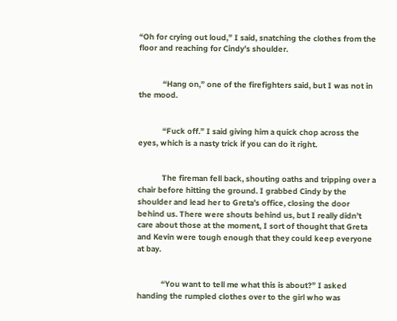“Oh for crying out loud,” I said, snatching the clothes from the floor and reaching for Cindy’s shoulder.


            “Hang on,” one of the firefighters said, but I was not in the mood.


            “Fuck off.” I said giving him a quick chop across the eyes, which is a nasty trick if you can do it right.


            The fireman fell back, shouting oaths and tripping over a chair before hitting the ground. I grabbed Cindy by the shoulder and lead her to Greta’s office, closing the door behind us. There were shouts behind us, but I really didn’t care about those at the moment, I sort of thought that Greta and Kevin were tough enough that they could keep everyone at bay.


            “You want to tell me what this is about?” I asked handing the rumpled clothes over to the girl who was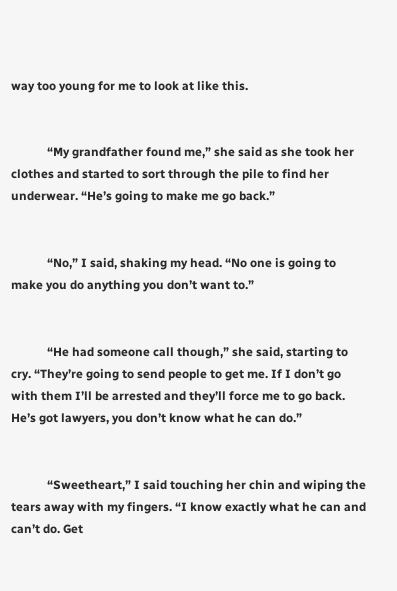way too young for me to look at like this.


            “My grandfather found me,” she said as she took her clothes and started to sort through the pile to find her underwear. “He’s going to make me go back.”


            “No,” I said, shaking my head. “No one is going to make you do anything you don’t want to.”


            “He had someone call though,” she said, starting to cry. “They’re going to send people to get me. If I don’t go with them I’ll be arrested and they’ll force me to go back. He’s got lawyers, you don’t know what he can do.”


            “Sweetheart,” I said touching her chin and wiping the tears away with my fingers. “I know exactly what he can and can’t do. Get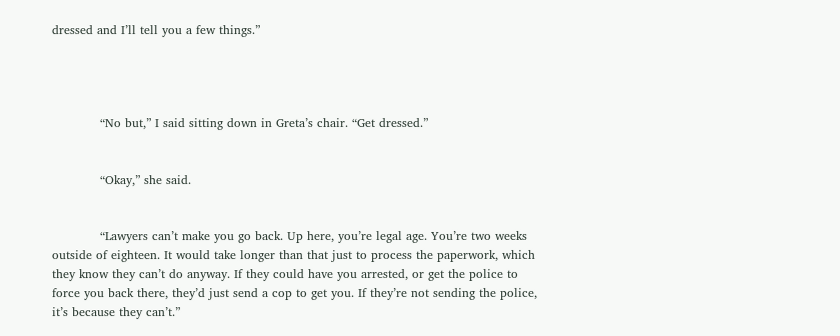dressed and I’ll tell you a few things.”




            “No but,” I said sitting down in Greta’s chair. “Get dressed.”


            “Okay,” she said.


            “Lawyers can’t make you go back. Up here, you’re legal age. You’re two weeks outside of eighteen. It would take longer than that just to process the paperwork, which they know they can’t do anyway. If they could have you arrested, or get the police to force you back there, they’d just send a cop to get you. If they’re not sending the police, it’s because they can’t.”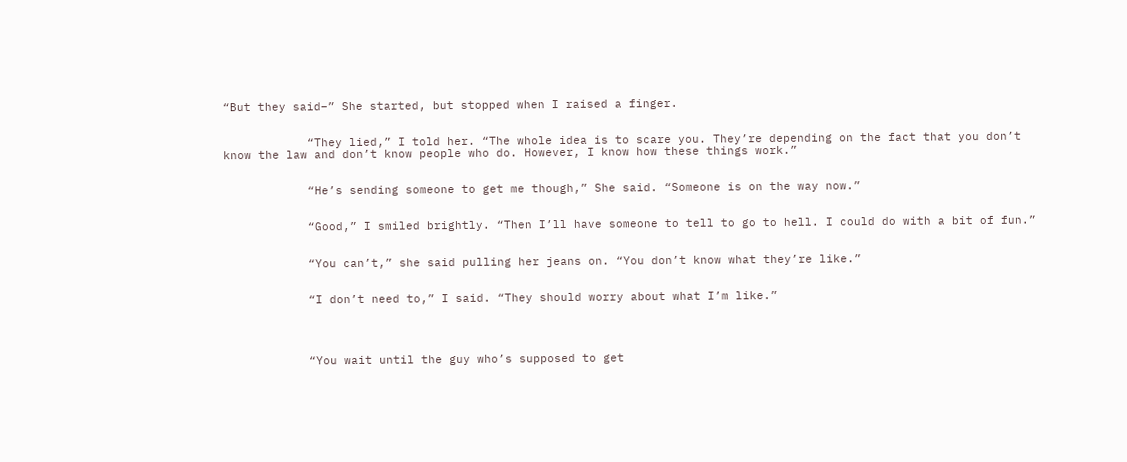“But they said–” She started, but stopped when I raised a finger.


            “They lied,” I told her. “The whole idea is to scare you. They’re depending on the fact that you don’t know the law and don’t know people who do. However, I know how these things work.”


            “He’s sending someone to get me though,” She said. “Someone is on the way now.”


            “Good,” I smiled brightly. “Then I’ll have someone to tell to go to hell. I could do with a bit of fun.”


            “You can’t,” she said pulling her jeans on. “You don’t know what they’re like.”


            “I don’t need to,” I said. “They should worry about what I’m like.”




            “You wait until the guy who’s supposed to get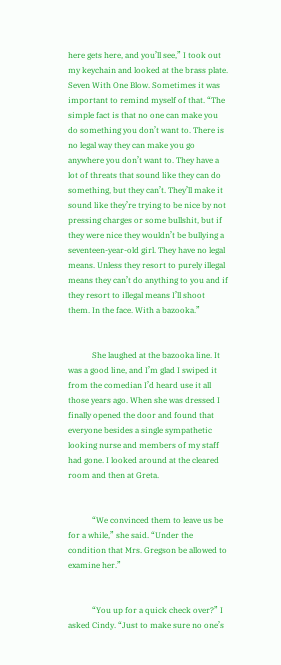here gets here, and you’ll see,” I took out my keychain and looked at the brass plate. Seven With One Blow. Sometimes it was important to remind myself of that. “The simple fact is that no one can make you do something you don’t want to. There is no legal way they can make you go anywhere you don’t want to. They have a lot of threats that sound like they can do something, but they can’t. They’ll make it sound like they’re trying to be nice by not pressing charges or some bullshit, but if they were nice they wouldn’t be bullying a seventeen-year-old girl. They have no legal means. Unless they resort to purely illegal means they can’t do anything to you and if they resort to illegal means I’ll shoot them. In the face. With a bazooka.”


            She laughed at the bazooka line. It was a good line, and I’m glad I swiped it from the comedian I’d heard use it all those years ago. When she was dressed I finally opened the door and found that everyone besides a single sympathetic looking nurse and members of my staff had gone. I looked around at the cleared room and then at Greta.


            “We convinced them to leave us be for a while,” she said. “Under the condition that Mrs. Gregson be allowed to examine her.”


            “You up for a quick check over?” I asked Cindy. “Just to make sure no one’s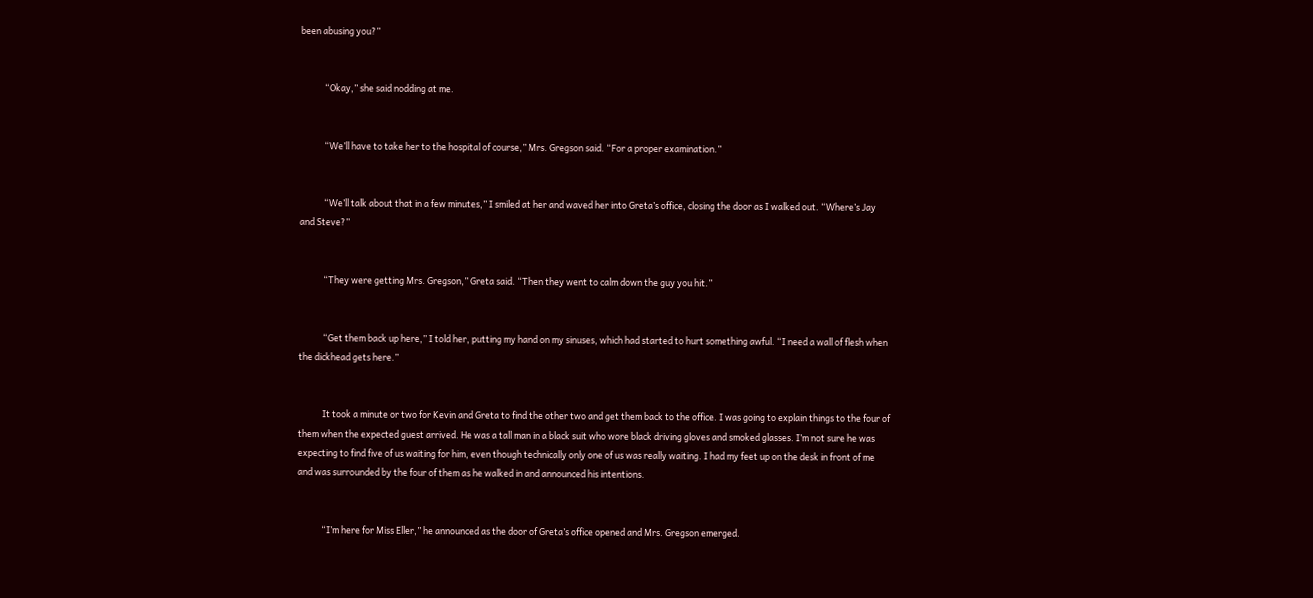been abusing you?”


            “Okay,” she said nodding at me.


            “We’ll have to take her to the hospital of course,” Mrs. Gregson said. “For a proper examination.”


            “We’ll talk about that in a few minutes,” I smiled at her and waved her into Greta’s office, closing the door as I walked out. “Where’s Jay and Steve?”


            “They were getting Mrs. Gregson,” Greta said. “Then they went to calm down the guy you hit.”


            “Get them back up here,” I told her, putting my hand on my sinuses, which had started to hurt something awful. “I need a wall of flesh when the dickhead gets here.”


            It took a minute or two for Kevin and Greta to find the other two and get them back to the office. I was going to explain things to the four of them when the expected guest arrived. He was a tall man in a black suit who wore black driving gloves and smoked glasses. I’m not sure he was expecting to find five of us waiting for him, even though technically only one of us was really waiting. I had my feet up on the desk in front of me and was surrounded by the four of them as he walked in and announced his intentions.


            “I’m here for Miss Eller,” he announced as the door of Greta’s office opened and Mrs. Gregson emerged.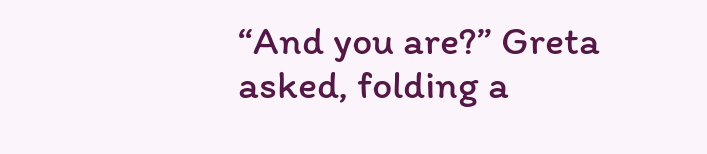“And you are?” Greta asked, folding a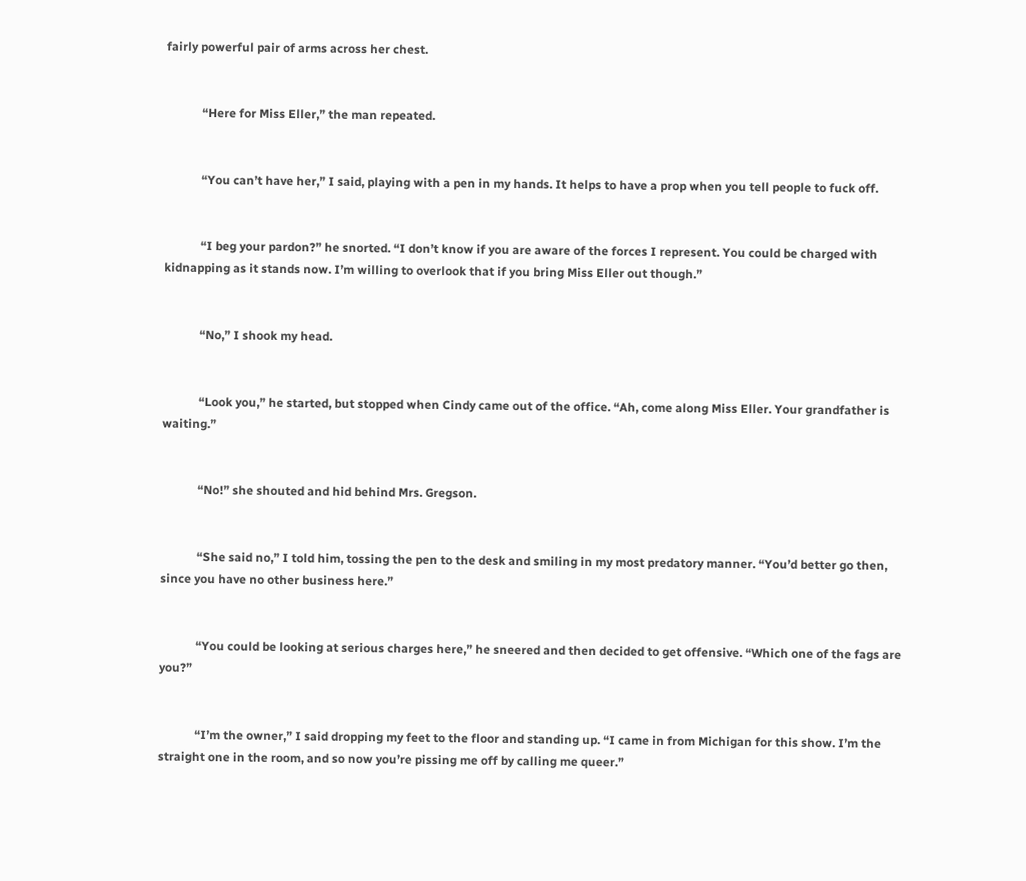fairly powerful pair of arms across her chest.


            “Here for Miss Eller,” the man repeated.


            “You can’t have her,” I said, playing with a pen in my hands. It helps to have a prop when you tell people to fuck off.


            “I beg your pardon?” he snorted. “I don’t know if you are aware of the forces I represent. You could be charged with kidnapping as it stands now. I’m willing to overlook that if you bring Miss Eller out though.”


            “No,” I shook my head.


            “Look you,” he started, but stopped when Cindy came out of the office. “Ah, come along Miss Eller. Your grandfather is waiting.”


            “No!” she shouted and hid behind Mrs. Gregson.


            “She said no,” I told him, tossing the pen to the desk and smiling in my most predatory manner. “You’d better go then, since you have no other business here.”


            “You could be looking at serious charges here,” he sneered and then decided to get offensive. “Which one of the fags are you?”


            “I’m the owner,” I said dropping my feet to the floor and standing up. “I came in from Michigan for this show. I’m the straight one in the room, and so now you’re pissing me off by calling me queer.”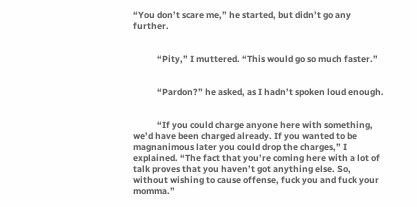“You don’t scare me,” he started, but didn’t go any further.


            “Pity,” I muttered. “This would go so much faster.”


            “Pardon?” he asked, as I hadn’t spoken loud enough.


            “If you could charge anyone here with something, we’d have been charged already. If you wanted to be magnanimous later you could drop the charges,” I explained. “The fact that you’re coming here with a lot of talk proves that you haven’t got anything else. So, without wishing to cause offense, fuck you and fuck your momma.”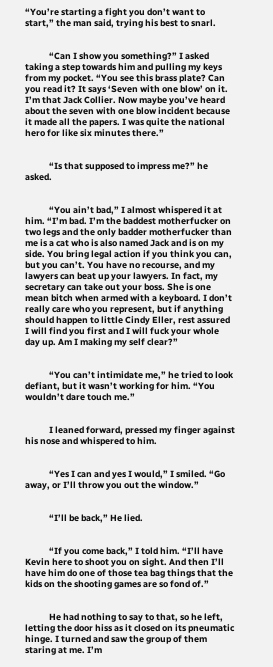“You’re starting a fight you don’t want to start,” the man said, trying his best to snarl.


            “Can I show you something?” I asked taking a step towards him and pulling my keys from my pocket. “You see this brass plate? Can you read it? It says ‘Seven with one blow’ on it. I’m that Jack Collier. Now maybe you’ve heard about the seven with one blow incident because it made all the papers. I was quite the national hero for like six minutes there.”


            “Is that supposed to impress me?” he asked.


            “You ain’t bad,” I almost whispered it at him. “I’m bad. I’m the baddest motherfucker on two legs and the only badder motherfucker than me is a cat who is also named Jack and is on my side. You bring legal action if you think you can, but you can’t. You have no recourse, and my lawyers can beat up your lawyers. In fact, my secretary can take out your boss. She is one mean bitch when armed with a keyboard. I don’t really care who you represent, but if anything should happen to little Cindy Eller, rest assured I will find you first and I will fuck your whole day up. Am I making my self clear?”


            “You can’t intimidate me,” he tried to look defiant, but it wasn’t working for him. “You wouldn’t dare touch me.”


            I leaned forward, pressed my finger against his nose and whispered to him.


            “Yes I can and yes I would,” I smiled. “Go away, or I’ll throw you out the window.”


            “I’ll be back,” He lied.


            “If you come back,” I told him. “I’ll have Kevin here to shoot you on sight. And then I’ll have him do one of those tea bag things that the kids on the shooting games are so fond of.”


            He had nothing to say to that, so he left, letting the door hiss as it closed on its pneumatic hinge. I turned and saw the group of them staring at me. I’m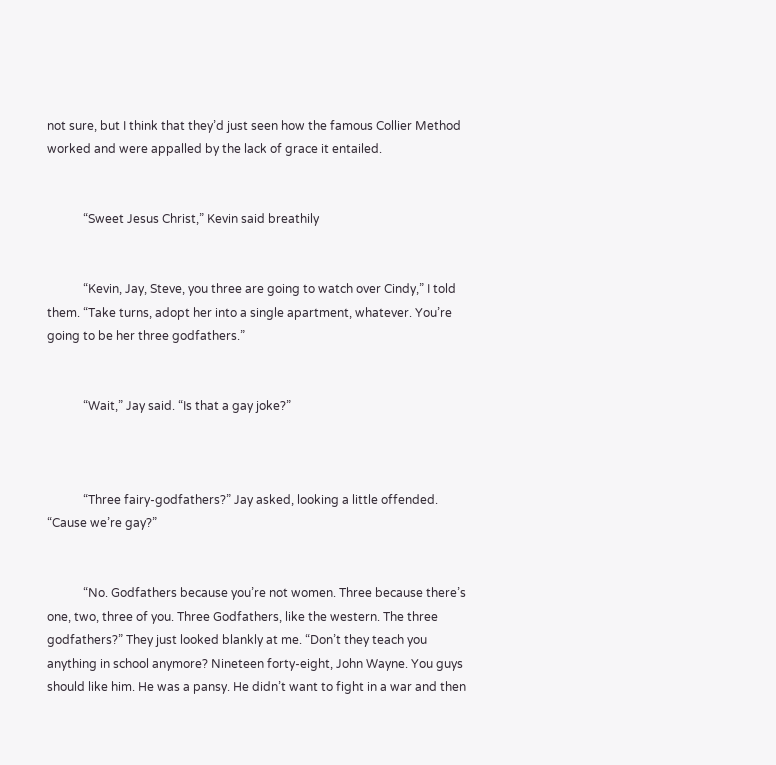not sure, but I think that they’d just seen how the famous Collier Method worked and were appalled by the lack of grace it entailed.


            “Sweet Jesus Christ,” Kevin said breathily


            “Kevin, Jay, Steve, you three are going to watch over Cindy,” I told them. “Take turns, adopt her into a single apartment, whatever. You’re going to be her three godfathers.”


            “Wait,” Jay said. “Is that a gay joke?”



            “Three fairy-godfathers?” Jay asked, looking a little offended. “Cause we’re gay?”


            “No. Godfathers because you’re not women. Three because there’s one, two, three of you. Three Godfathers, like the western. The three godfathers?” They just looked blankly at me. “Don’t they teach you anything in school anymore? Nineteen forty-eight, John Wayne. You guys should like him. He was a pansy. He didn’t want to fight in a war and then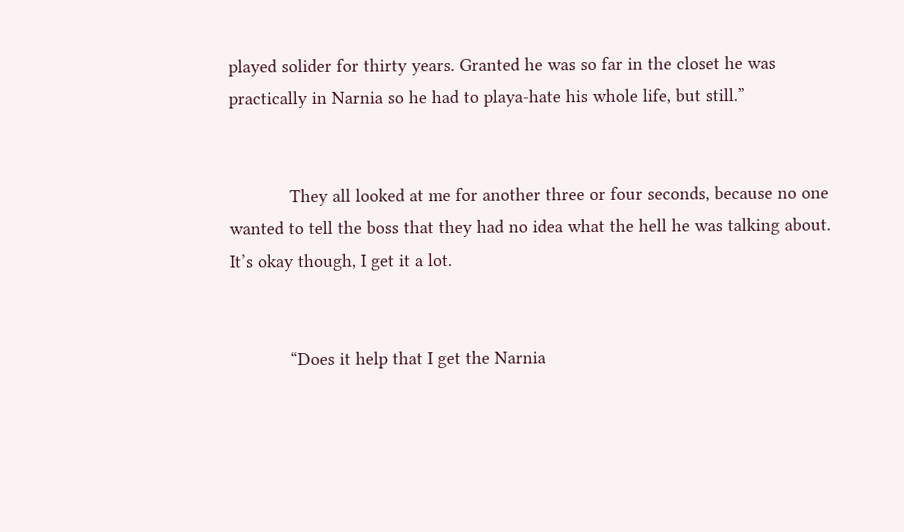played solider for thirty years. Granted he was so far in the closet he was practically in Narnia so he had to playa-hate his whole life, but still.”


            They all looked at me for another three or four seconds, because no one wanted to tell the boss that they had no idea what the hell he was talking about. It’s okay though, I get it a lot.


            “Does it help that I get the Narnia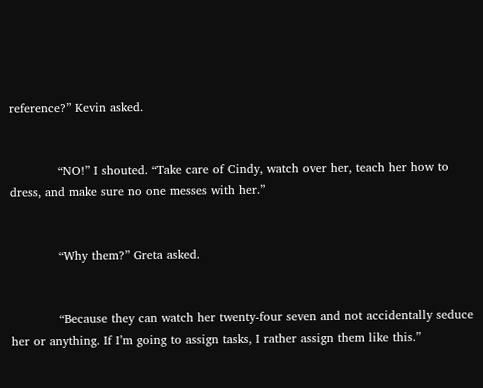reference?” Kevin asked.


            “NO!” I shouted. “Take care of Cindy, watch over her, teach her how to dress, and make sure no one messes with her.”


            “Why them?” Greta asked.


            “Because they can watch her twenty-four seven and not accidentally seduce her or anything. If I’m going to assign tasks, I rather assign them like this.”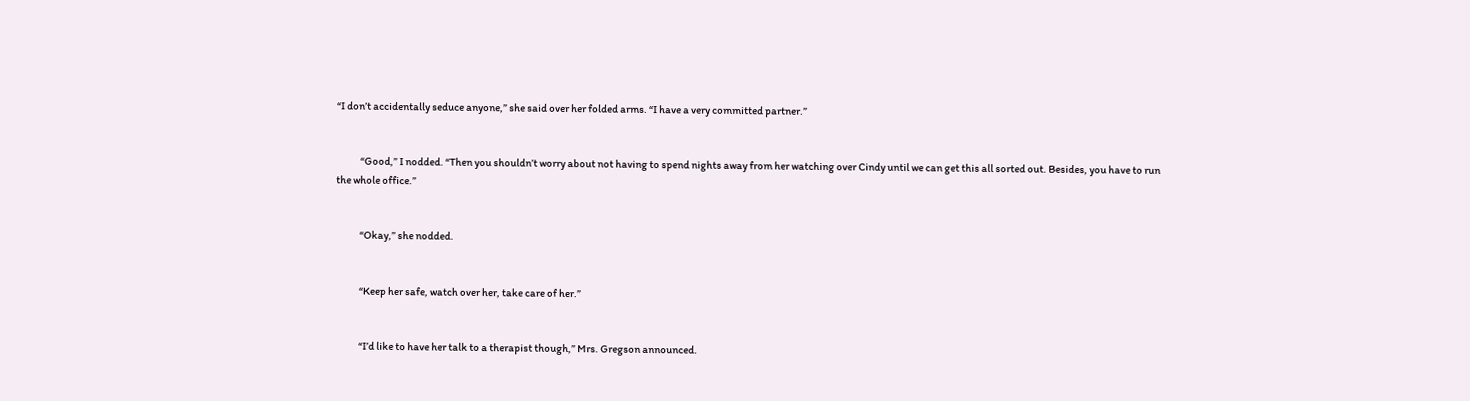“I don’t accidentally seduce anyone,” she said over her folded arms. “I have a very committed partner.”


            “Good,” I nodded. “Then you shouldn’t worry about not having to spend nights away from her watching over Cindy until we can get this all sorted out. Besides, you have to run the whole office.”


            “Okay,” she nodded.


            “Keep her safe, watch over her, take care of her.”


            “I’d like to have her talk to a therapist though,” Mrs. Gregson announced.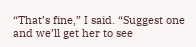“That’s fine,” I said. “Suggest one and we’ll get her to see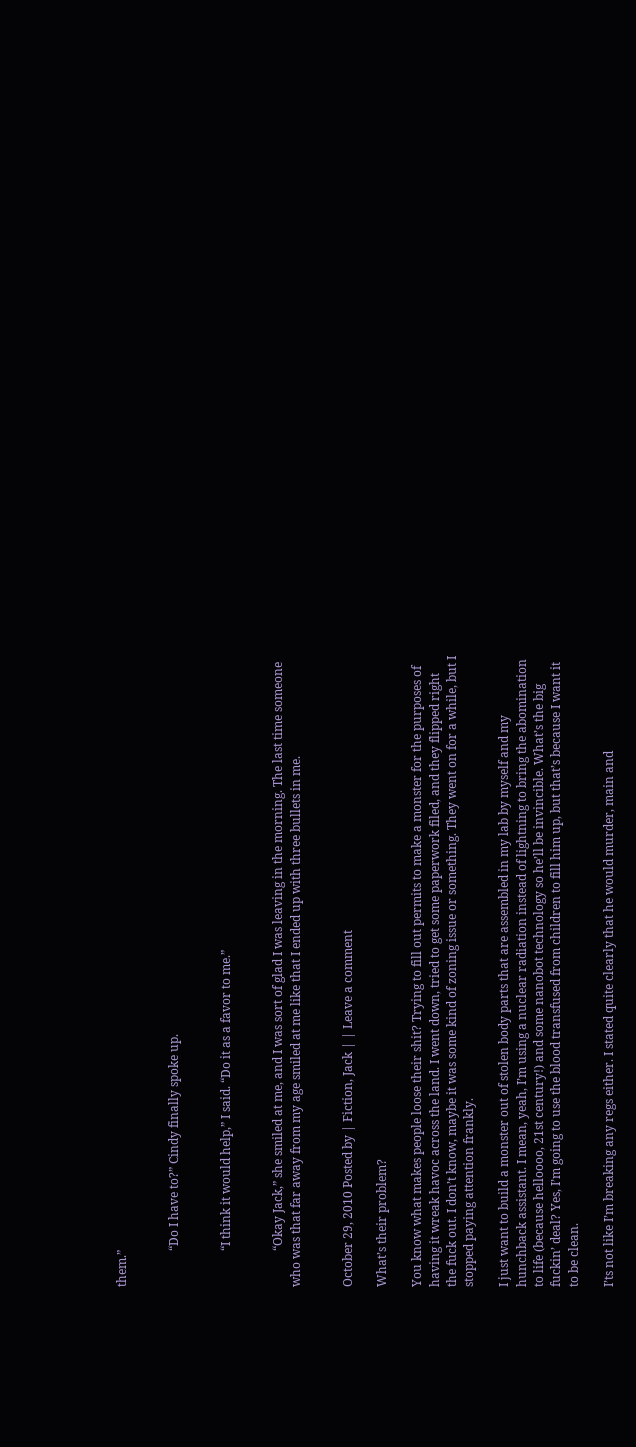them.”


            “Do I have to?” Cindy finally spoke up.


            “I think it would help,” I said. “Do it as a favor to me.”


            “Okay Jack,” she smiled at me, and I was sort of glad I was leaving in the morning. The last time someone who was that far away from my age smiled at me like that I ended up with three bullets in me.


October 29, 2010 Posted by | Fiction, Jack | | Leave a comment

What’s their problem?

You know what makes people loose their shit? Trying to fill out permits to make a monster for the purposes of having it wreak havoc across the land. I went down, tried to get some paperwork filed, and they flipped right the fuck out. I don’t know, maybe it was some kind of zoning issue or something. They went on for a while, but I stopped paying attention frankly.

I just want to build a monster out of stolen body parts that are assembled in my lab by myself and my hunchback assistant. I mean, yeah, I’m using a nuclear radiation instead of lightning to bring the abomination to life (because helloooo, 21st century!) and some nanobot technology so he’ll be invincible. What’s the big fuckin’ deal? Yes, I’m going to use the blood transfused from children to fill him up, but that’s because I want it to be clean.

I’ts not like I’m breaking any regs either. I stated quite clearly that he would murder, main and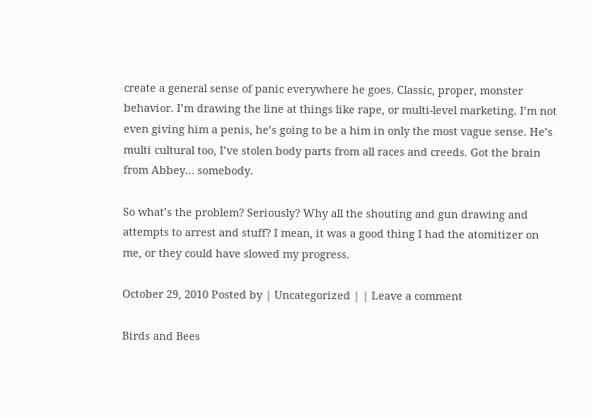create a general sense of panic everywhere he goes. Classic, proper, monster behavior. I’m drawing the line at things like rape, or multi-level marketing. I’m not even giving him a penis, he’s going to be a him in only the most vague sense. He’s multi cultural too, I’ve stolen body parts from all races and creeds. Got the brain from Abbey… somebody.

So what’s the problem? Seriously? Why all the shouting and gun drawing and attempts to arrest and stuff? I mean, it was a good thing I had the atomitizer on me, or they could have slowed my progress.

October 29, 2010 Posted by | Uncategorized | | Leave a comment

Birds and Bees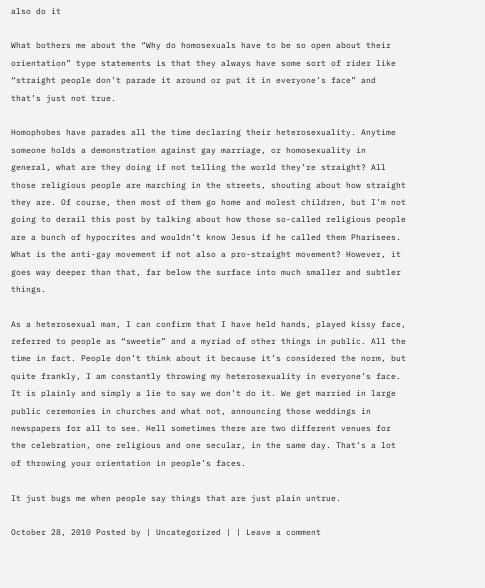also do it

What bothers me about the “Why do homosexuals have to be so open about their orientation” type statements is that they always have some sort of rider like “straight people don’t parade it around or put it in everyone’s face” and that’s just not true.

Homophobes have parades all the time declaring their heterosexuality. Anytime someone holds a demonstration against gay marriage, or homosexuality in general, what are they doing if not telling the world they’re straight? All those religious people are marching in the streets, shouting about how straight they are. Of course, then most of them go home and molest children, but I’m not going to derail this post by talking about how those so-called religious people are a bunch of hypocrites and wouldn’t know Jesus if he called them Pharisees. What is the anti-gay movement if not also a pro-straight movement? However, it goes way deeper than that, far below the surface into much smaller and subtler things.

As a heterosexual man, I can confirm that I have held hands, played kissy face, referred to people as “sweetie” and a myriad of other things in public. All the time in fact. People don’t think about it because it’s considered the norm, but quite frankly, I am constantly throwing my heterosexuality in everyone’s face. It is plainly and simply a lie to say we don’t do it. We get married in large public ceremonies in churches and what not, announcing those weddings in newspapers for all to see. Hell sometimes there are two different venues for the celebration, one religious and one secular, in the same day. That’s a lot of throwing your orientation in people’s faces.

It just bugs me when people say things that are just plain untrue.

October 28, 2010 Posted by | Uncategorized | | Leave a comment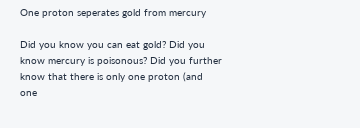One proton seperates gold from mercury

Did you know you can eat gold? Did you know mercury is poisonous? Did you further know that there is only one proton (and one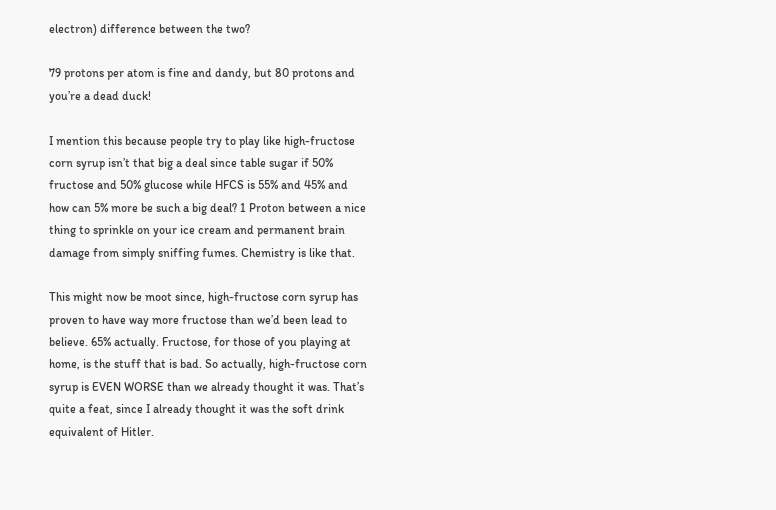electron) difference between the two?

79 protons per atom is fine and dandy, but 80 protons and you’re a dead duck!

I mention this because people try to play like high-fructose corn syrup isn’t that big a deal since table sugar if 50% fructose and 50% glucose while HFCS is 55% and 45% and how can 5% more be such a big deal? 1 Proton between a nice thing to sprinkle on your ice cream and permanent brain damage from simply sniffing fumes. Chemistry is like that.

This might now be moot since, high-fructose corn syrup has proven to have way more fructose than we’d been lead to believe. 65% actually. Fructose, for those of you playing at home, is the stuff that is bad. So actually, high-fructose corn syrup is EVEN WORSE than we already thought it was. That’s quite a feat, since I already thought it was the soft drink equivalent of Hitler.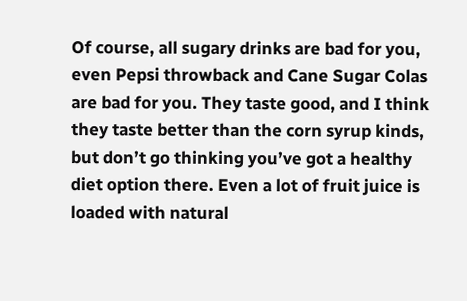Of course, all sugary drinks are bad for you, even Pepsi throwback and Cane Sugar Colas are bad for you. They taste good, and I think they taste better than the corn syrup kinds, but don’t go thinking you’ve got a healthy diet option there. Even a lot of fruit juice is loaded with natural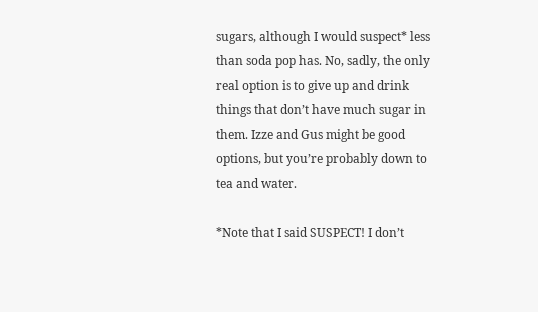sugars, although I would suspect* less than soda pop has. No, sadly, the only real option is to give up and drink things that don’t have much sugar in them. Izze and Gus might be good options, but you’re probably down to tea and water.

*Note that I said SUSPECT! I don’t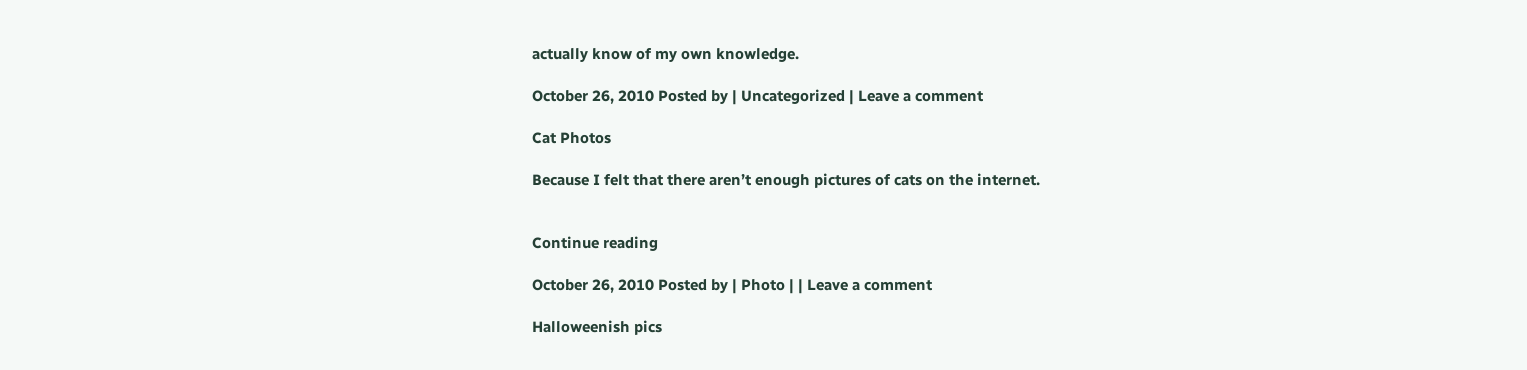actually know of my own knowledge.

October 26, 2010 Posted by | Uncategorized | Leave a comment

Cat Photos

Because I felt that there aren’t enough pictures of cats on the internet.


Continue reading

October 26, 2010 Posted by | Photo | | Leave a comment

Halloweenish pics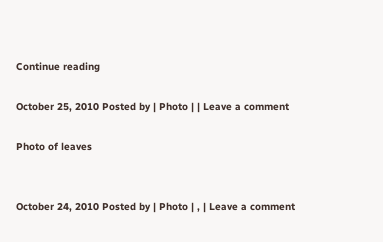Continue reading

October 25, 2010 Posted by | Photo | | Leave a comment

Photo of leaves


October 24, 2010 Posted by | Photo | , | Leave a comment